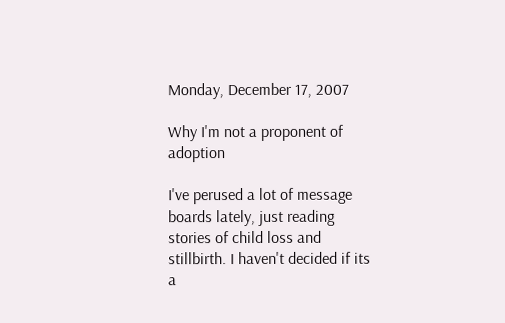Monday, December 17, 2007

Why I'm not a proponent of adoption

I've perused a lot of message boards lately, just reading stories of child loss and stillbirth. I haven't decided if its a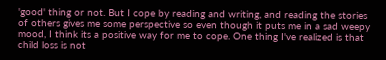'good' thing or not. But I cope by reading and writing, and reading the stories of others gives me some perspective so even though it puts me in a sad weepy mood, I think its a positive way for me to cope. One thing I've realized is that child loss is not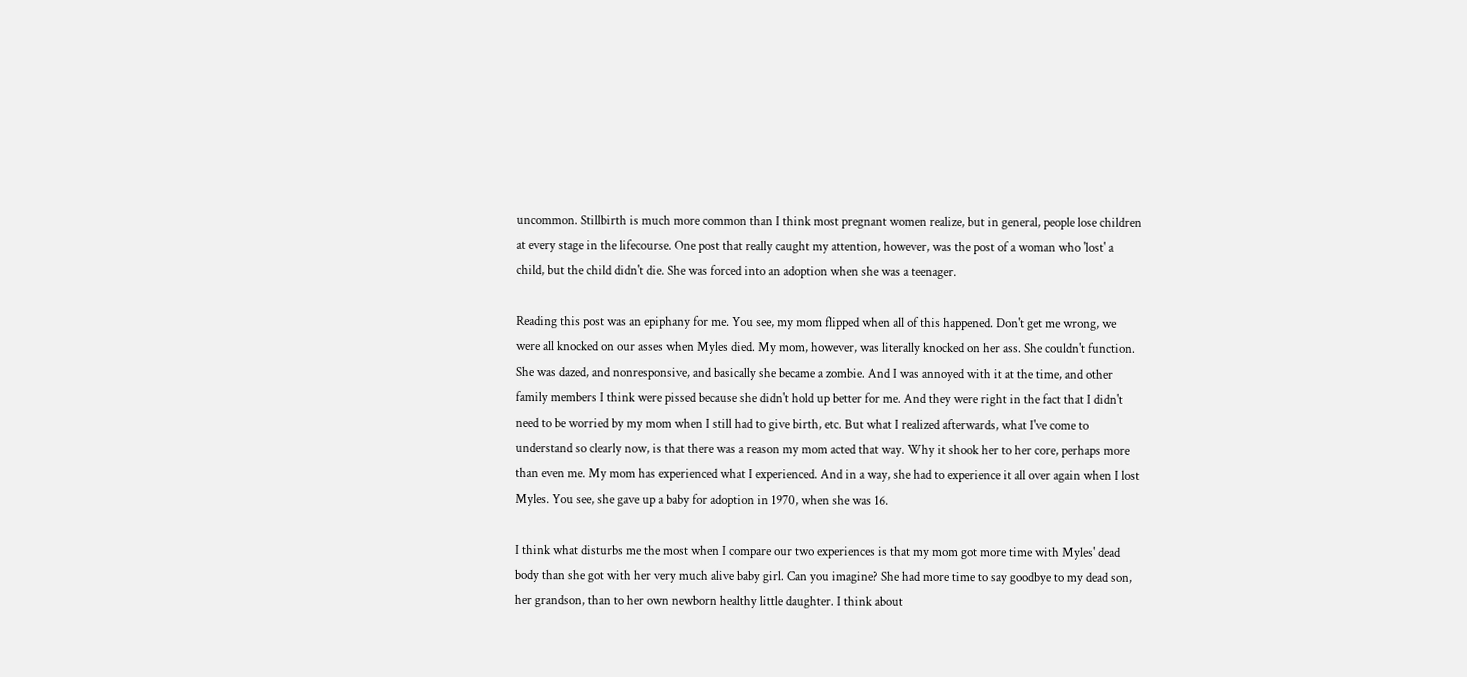uncommon. Stillbirth is much more common than I think most pregnant women realize, but in general, people lose children at every stage in the lifecourse. One post that really caught my attention, however, was the post of a woman who 'lost' a child, but the child didn't die. She was forced into an adoption when she was a teenager.

Reading this post was an epiphany for me. You see, my mom flipped when all of this happened. Don't get me wrong, we were all knocked on our asses when Myles died. My mom, however, was literally knocked on her ass. She couldn't function. She was dazed, and nonresponsive, and basically she became a zombie. And I was annoyed with it at the time, and other family members I think were pissed because she didn't hold up better for me. And they were right in the fact that I didn't need to be worried by my mom when I still had to give birth, etc. But what I realized afterwards, what I've come to understand so clearly now, is that there was a reason my mom acted that way. Why it shook her to her core, perhaps more than even me. My mom has experienced what I experienced. And in a way, she had to experience it all over again when I lost Myles. You see, she gave up a baby for adoption in 1970, when she was 16.

I think what disturbs me the most when I compare our two experiences is that my mom got more time with Myles' dead body than she got with her very much alive baby girl. Can you imagine? She had more time to say goodbye to my dead son, her grandson, than to her own newborn healthy little daughter. I think about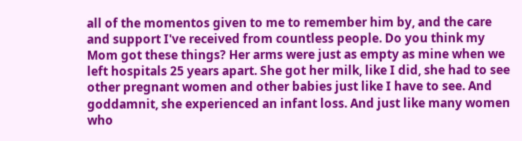all of the momentos given to me to remember him by, and the care and support I've received from countless people. Do you think my Mom got these things? Her arms were just as empty as mine when we left hospitals 25 years apart. She got her milk, like I did, she had to see other pregnant women and other babies just like I have to see. And goddamnit, she experienced an infant loss. And just like many women who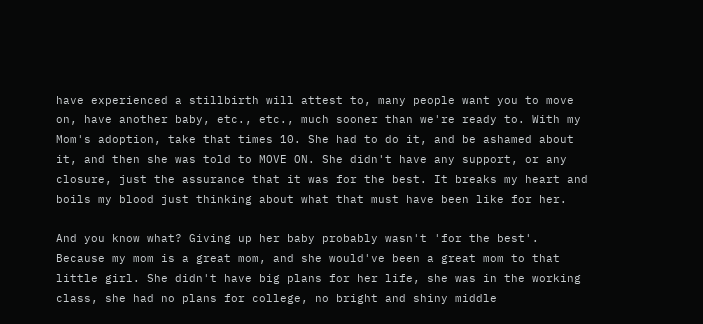have experienced a stillbirth will attest to, many people want you to move on, have another baby, etc., etc., much sooner than we're ready to. With my Mom's adoption, take that times 10. She had to do it, and be ashamed about it, and then she was told to MOVE ON. She didn't have any support, or any closure, just the assurance that it was for the best. It breaks my heart and boils my blood just thinking about what that must have been like for her.

And you know what? Giving up her baby probably wasn't 'for the best'. Because my mom is a great mom, and she would've been a great mom to that little girl. She didn't have big plans for her life, she was in the working class, she had no plans for college, no bright and shiny middle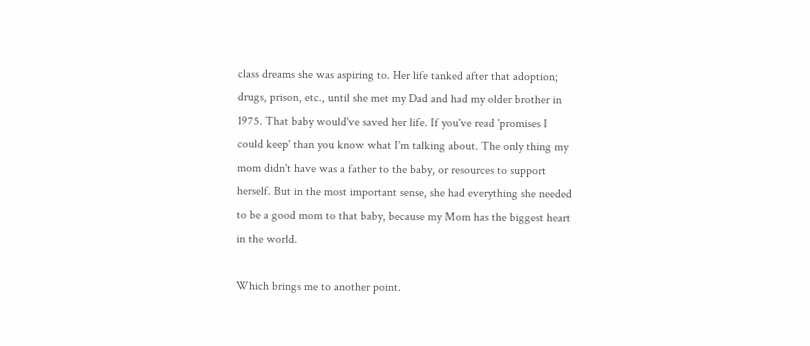class dreams she was aspiring to. Her life tanked after that adoption; drugs, prison, etc., until she met my Dad and had my older brother in 1975. That baby would've saved her life. If you've read 'promises I could keep' than you know what I'm talking about. The only thing my mom didn't have was a father to the baby, or resources to support herself. But in the most important sense, she had everything she needed to be a good mom to that baby, because my Mom has the biggest heart in the world.

Which brings me to another point.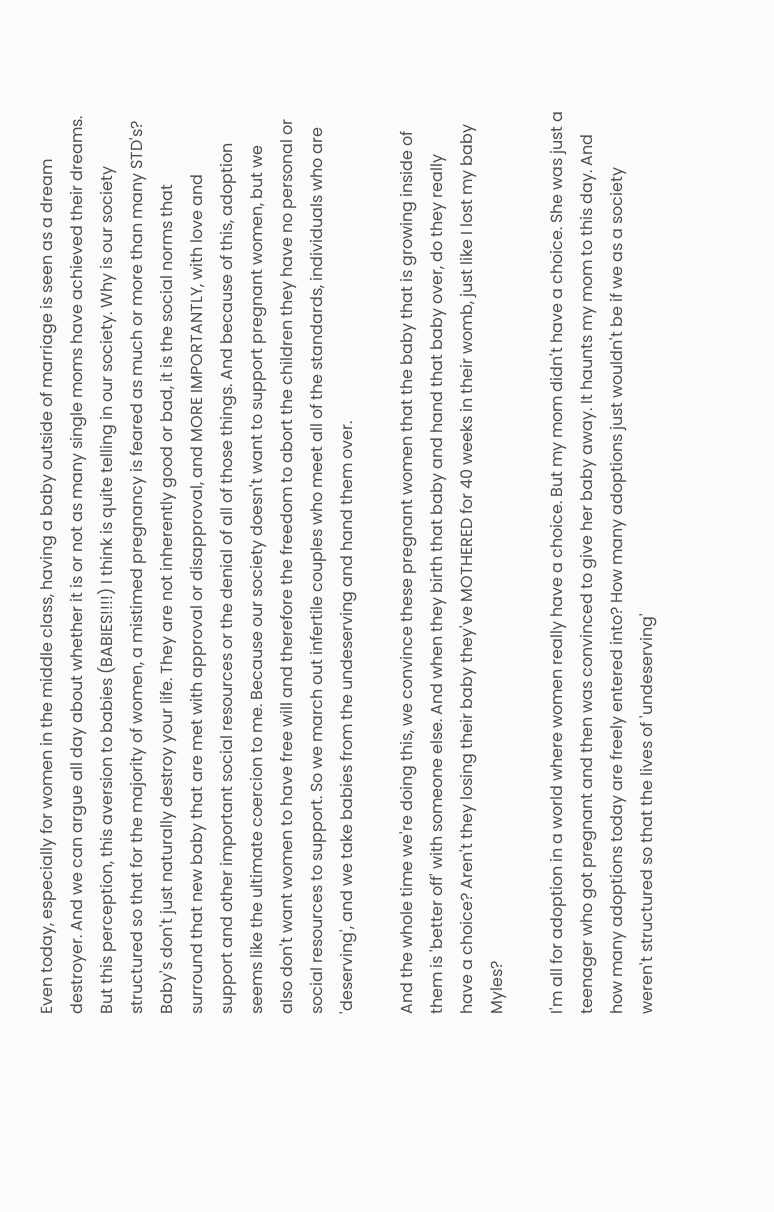Even today, especially for women in the middle class, having a baby outside of marriage is seen as a dream destroyer. And we can argue all day about whether it is or not as many single moms have achieved their dreams. But this perception, this aversion to babies (BABIES!!!!) I think is quite telling in our society. Why is our society structured so that for the majority of women, a mistimed pregnancy is feared as much or more than many STD's? Baby's don't just naturally destroy your life. They are not inherently good or bad, it is the social norms that surround that new baby that are met with approval or disapproval, and MORE IMPORTANTLY, with love and support and other important social resources or the denial of all of those things. And because of this, adoption seems like the ultimate coercion to me. Because our society doesn't want to support pregnant women, but we also don't want women to have free will and therefore the freedom to abort the children they have no personal or social resources to support. So we march out infertile couples who meet all of the standards, individuals who are 'deserving', and we take babies from the undeserving and hand them over.

And the whole time we're doing this, we convince these pregnant women that the baby that is growing inside of them is 'better off' with someone else. And when they birth that baby and hand that baby over, do they really have a choice? Aren't they losing their baby they've MOTHERED for 40 weeks in their womb, just like I lost my baby Myles?

I'm all for adoption in a world where women really have a choice. But my mom didn't have a choice. She was just a teenager who got pregnant and then was convinced to give her baby away. It haunts my mom to this day. And how many adoptions today are freely entered into? How many adoptions just wouldn't be if we as a society weren't structured so that the lives of 'undeserving'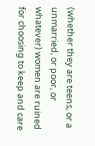(whether they are teens, or a unmarried, or poor, or whatever) women are ruined for choosing to keep and care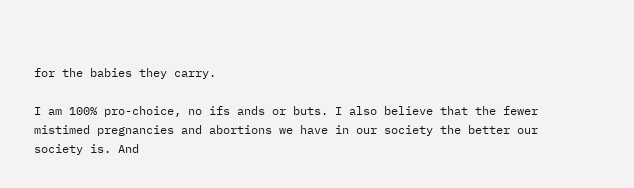for the babies they carry.

I am 100% pro-choice, no ifs ands or buts. I also believe that the fewer mistimed pregnancies and abortions we have in our society the better our society is. And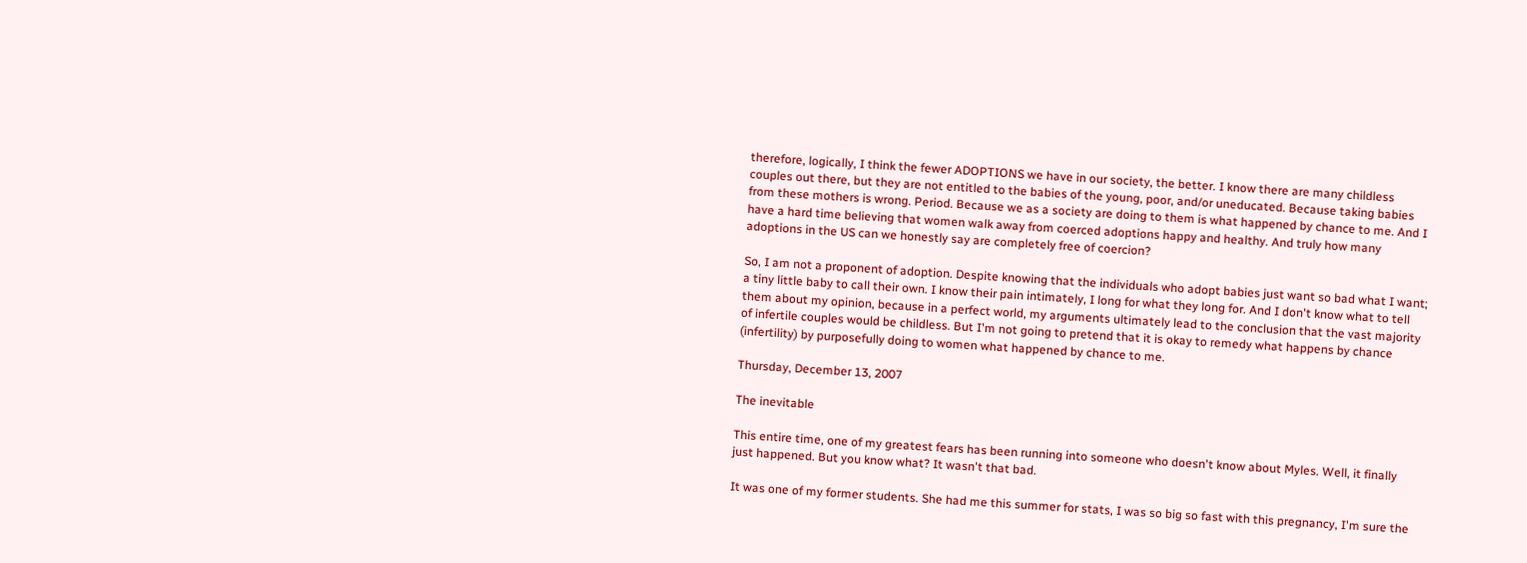therefore, logically, I think the fewer ADOPTIONS we have in our society, the better. I know there are many childless couples out there, but they are not entitled to the babies of the young, poor, and/or uneducated. Because taking babies from these mothers is wrong. Period. Because we as a society are doing to them is what happened by chance to me. And I have a hard time believing that women walk away from coerced adoptions happy and healthy. And truly how many adoptions in the US can we honestly say are completely free of coercion?

So, I am not a proponent of adoption. Despite knowing that the individuals who adopt babies just want so bad what I want; a tiny little baby to call their own. I know their pain intimately, I long for what they long for. And I don't know what to tell them about my opinion, because in a perfect world, my arguments ultimately lead to the conclusion that the vast majority of infertile couples would be childless. But I'm not going to pretend that it is okay to remedy what happens by chance (infertility) by purposefully doing to women what happened by chance to me.

Thursday, December 13, 2007

The inevitable

This entire time, one of my greatest fears has been running into someone who doesn't know about Myles. Well, it finally just happened. But you know what? It wasn't that bad.

It was one of my former students. She had me this summer for stats, I was so big so fast with this pregnancy, I'm sure the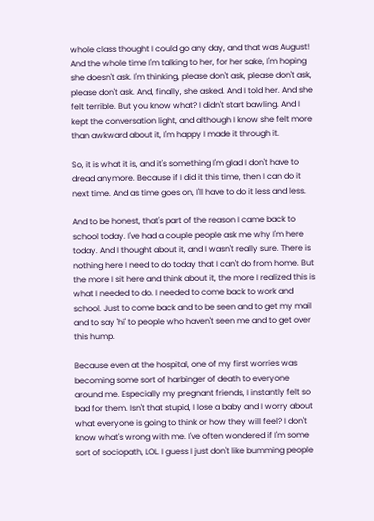whole class thought I could go any day, and that was August! And the whole time I'm talking to her, for her sake, I'm hoping she doesn't ask. I'm thinking, please don't ask, please don't ask, please don't ask. And, finally, she asked. And I told her. And she felt terrible. But you know what? I didn't start bawling. And I kept the conversation light, and although I know she felt more than awkward about it, I'm happy I made it through it.

So, it is what it is, and it's something I'm glad I don't have to dread anymore. Because if I did it this time, then I can do it next time. And as time goes on, I'll have to do it less and less.

And to be honest, that's part of the reason I came back to school today. I've had a couple people ask me why I'm here today. And I thought about it, and I wasn't really sure. There is nothing here I need to do today that I can't do from home. But the more I sit here and think about it, the more I realized this is what I needed to do. I needed to come back to work and school. Just to come back and to be seen and to get my mail and to say 'hi' to people who haven't seen me and to get over this hump.

Because even at the hospital, one of my first worries was becoming some sort of harbinger of death to everyone around me. Especially my pregnant friends, I instantly felt so bad for them. Isn't that stupid, I lose a baby and I worry about what everyone is going to think or how they will feel? I don't know what's wrong with me. I've often wondered if I'm some sort of sociopath, LOL. I guess I just don't like bumming people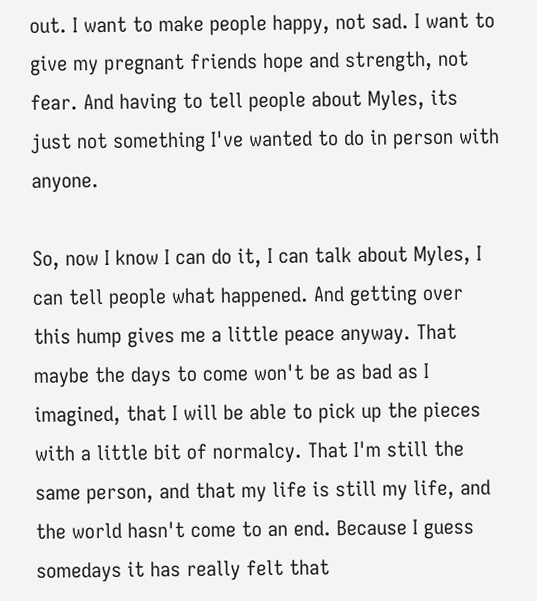out. I want to make people happy, not sad. I want to give my pregnant friends hope and strength, not fear. And having to tell people about Myles, its just not something I've wanted to do in person with anyone.

So, now I know I can do it, I can talk about Myles, I can tell people what happened. And getting over this hump gives me a little peace anyway. That maybe the days to come won't be as bad as I imagined, that I will be able to pick up the pieces with a little bit of normalcy. That I'm still the same person, and that my life is still my life, and the world hasn't come to an end. Because I guess somedays it has really felt that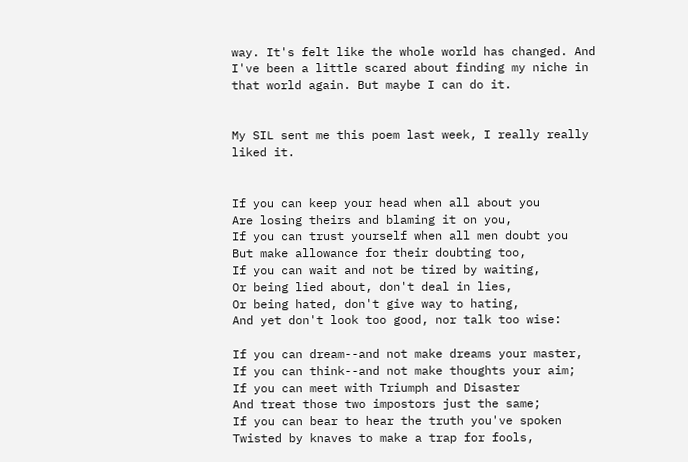way. It's felt like the whole world has changed. And I've been a little scared about finding my niche in that world again. But maybe I can do it.


My SIL sent me this poem last week, I really really liked it.


If you can keep your head when all about you
Are losing theirs and blaming it on you,
If you can trust yourself when all men doubt you
But make allowance for their doubting too,
If you can wait and not be tired by waiting,
Or being lied about, don't deal in lies,
Or being hated, don't give way to hating,
And yet don't look too good, nor talk too wise:

If you can dream--and not make dreams your master,
If you can think--and not make thoughts your aim;
If you can meet with Triumph and Disaster
And treat those two impostors just the same;
If you can bear to hear the truth you've spoken
Twisted by knaves to make a trap for fools,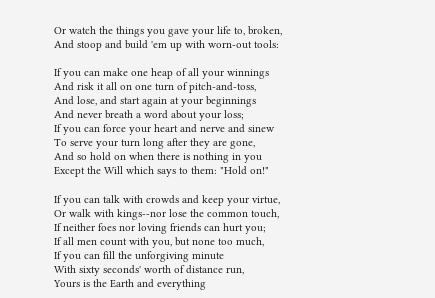Or watch the things you gave your life to, broken,
And stoop and build 'em up with worn-out tools:

If you can make one heap of all your winnings
And risk it all on one turn of pitch-and-toss,
And lose, and start again at your beginnings
And never breath a word about your loss;
If you can force your heart and nerve and sinew
To serve your turn long after they are gone,
And so hold on when there is nothing in you
Except the Will which says to them: "Hold on!"

If you can talk with crowds and keep your virtue,
Or walk with kings--nor lose the common touch,
If neither foes nor loving friends can hurt you;
If all men count with you, but none too much,
If you can fill the unforgiving minute
With sixty seconds' worth of distance run,
Yours is the Earth and everything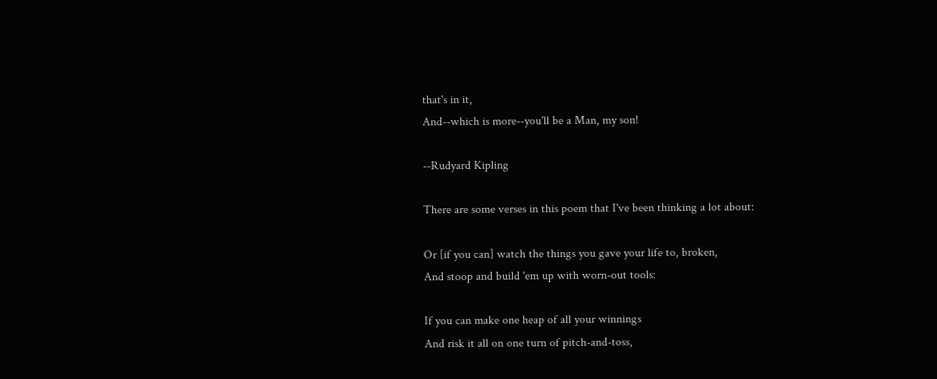that's in it,
And--which is more--you'll be a Man, my son!

--Rudyard Kipling

There are some verses in this poem that I've been thinking a lot about:

Or [if you can] watch the things you gave your life to, broken,
And stoop and build 'em up with worn-out tools:

If you can make one heap of all your winnings
And risk it all on one turn of pitch-and-toss,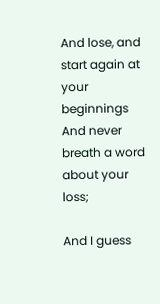And lose, and start again at your beginnings
And never breath a word about your loss;

And I guess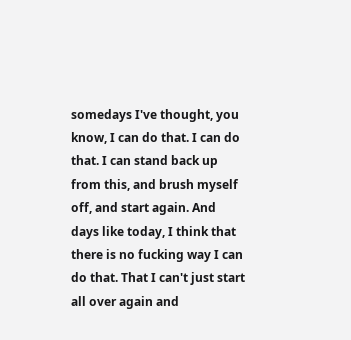somedays I've thought, you know, I can do that. I can do that. I can stand back up from this, and brush myself off, and start again. And days like today, I think that there is no fucking way I can do that. That I can't just start all over again and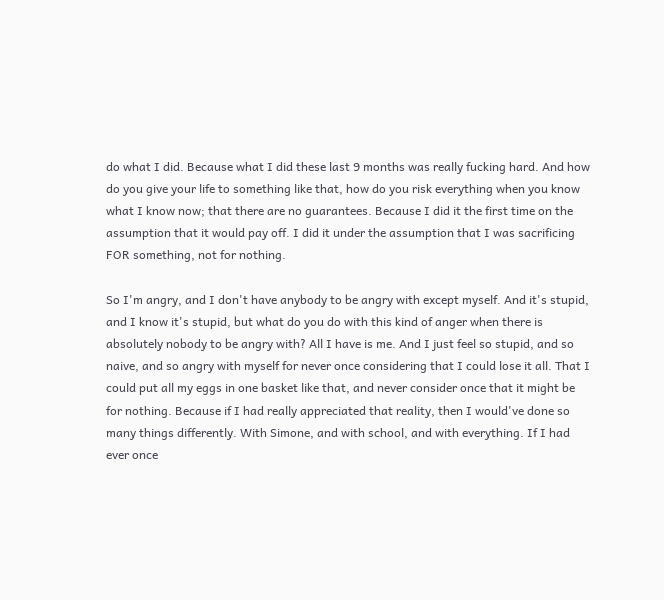do what I did. Because what I did these last 9 months was really fucking hard. And how do you give your life to something like that, how do you risk everything when you know what I know now; that there are no guarantees. Because I did it the first time on the assumption that it would pay off. I did it under the assumption that I was sacrificing FOR something, not for nothing.

So I'm angry, and I don't have anybody to be angry with except myself. And it's stupid, and I know it's stupid, but what do you do with this kind of anger when there is absolutely nobody to be angry with? All I have is me. And I just feel so stupid, and so naive, and so angry with myself for never once considering that I could lose it all. That I could put all my eggs in one basket like that, and never consider once that it might be for nothing. Because if I had really appreciated that reality, then I would've done so many things differently. With Simone, and with school, and with everything. If I had ever once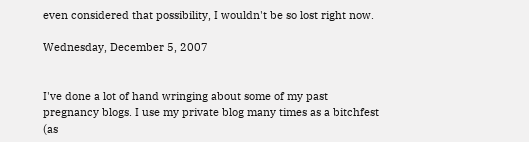even considered that possibility, I wouldn't be so lost right now.

Wednesday, December 5, 2007


I've done a lot of hand wringing about some of my past pregnancy blogs. I use my private blog many times as a bitchfest (as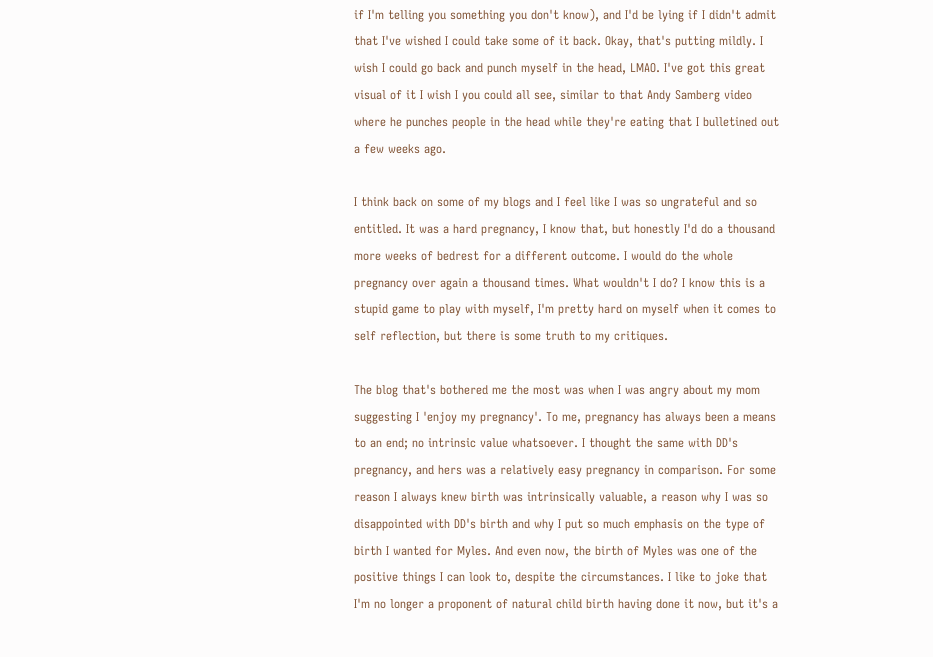if I'm telling you something you don't know), and I'd be lying if I didn't admit that I've wished I could take some of it back. Okay, that's putting mildly. I wish I could go back and punch myself in the head, LMAO. I've got this great visual of it I wish I you could all see, similar to that Andy Samberg video where he punches people in the head while they're eating that I bulletined out a few weeks ago.

I think back on some of my blogs and I feel like I was so ungrateful and so entitled. It was a hard pregnancy, I know that, but honestly I'd do a thousand more weeks of bedrest for a different outcome. I would do the whole pregnancy over again a thousand times. What wouldn't I do? I know this is a stupid game to play with myself, I'm pretty hard on myself when it comes to self reflection, but there is some truth to my critiques.

The blog that's bothered me the most was when I was angry about my mom suggesting I 'enjoy my pregnancy'. To me, pregnancy has always been a means to an end; no intrinsic value whatsoever. I thought the same with DD's pregnancy, and hers was a relatively easy pregnancy in comparison. For some reason I always knew birth was intrinsically valuable, a reason why I was so disappointed with DD's birth and why I put so much emphasis on the type of birth I wanted for Myles. And even now, the birth of Myles was one of the positive things I can look to, despite the circumstances. I like to joke that I'm no longer a proponent of natural child birth having done it now, but it's a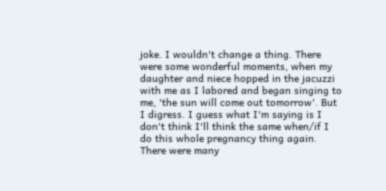joke. I wouldn't change a thing. There were some wonderful moments, when my daughter and niece hopped in the jacuzzi with me as I labored and began singing to me, 'the sun will come out tomorrow'. But I digress. I guess what I'm saying is I don't think I'll think the same when/if I do this whole pregnancy thing again. There were many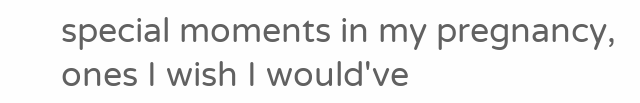special moments in my pregnancy, ones I wish I would've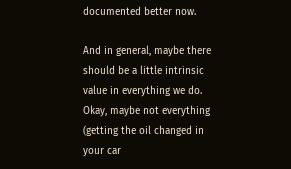documented better now.

And in general, maybe there should be a little intrinsic value in everything we do. Okay, maybe not everything (getting the oil changed in your car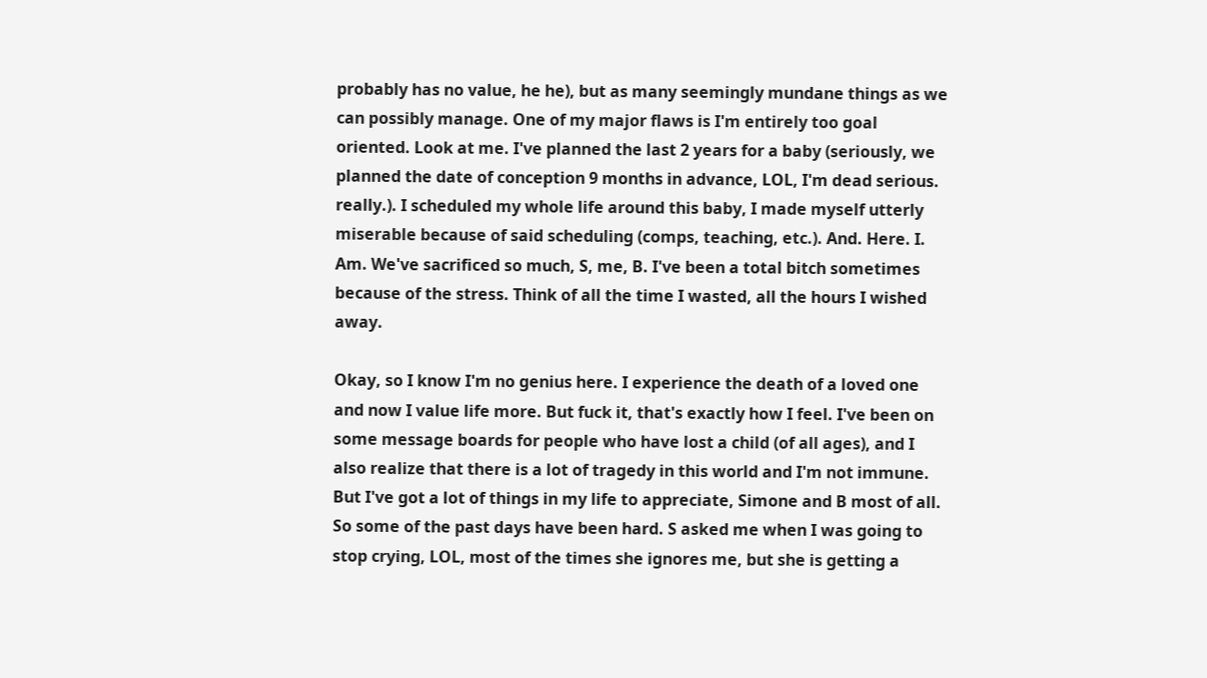probably has no value, he he), but as many seemingly mundane things as we can possibly manage. One of my major flaws is I'm entirely too goal oriented. Look at me. I've planned the last 2 years for a baby (seriously, we planned the date of conception 9 months in advance, LOL, I'm dead serious. really.). I scheduled my whole life around this baby, I made myself utterly miserable because of said scheduling (comps, teaching, etc.). And. Here. I. Am. We've sacrificed so much, S, me, B. I've been a total bitch sometimes because of the stress. Think of all the time I wasted, all the hours I wished away.

Okay, so I know I'm no genius here. I experience the death of a loved one and now I value life more. But fuck it, that's exactly how I feel. I've been on some message boards for people who have lost a child (of all ages), and I also realize that there is a lot of tragedy in this world and I'm not immune. But I've got a lot of things in my life to appreciate, Simone and B most of all. So some of the past days have been hard. S asked me when I was going to stop crying, LOL, most of the times she ignores me, but she is getting a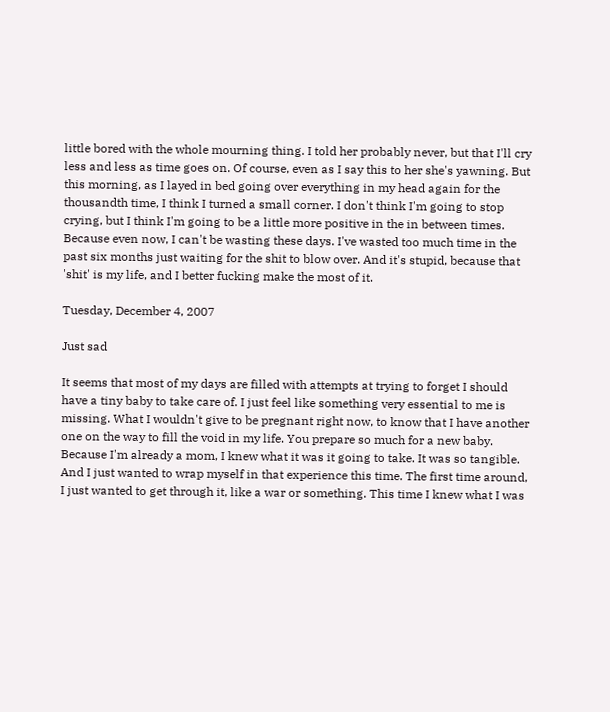little bored with the whole mourning thing. I told her probably never, but that I'll cry less and less as time goes on. Of course, even as I say this to her she's yawning. But this morning, as I layed in bed going over everything in my head again for the thousandth time, I think I turned a small corner. I don't think I'm going to stop crying, but I think I'm going to be a little more positive in the in between times. Because even now, I can't be wasting these days. I've wasted too much time in the past six months just waiting for the shit to blow over. And it's stupid, because that 'shit' is my life, and I better fucking make the most of it.

Tuesday, December 4, 2007

Just sad

It seems that most of my days are filled with attempts at trying to forget I should have a tiny baby to take care of. I just feel like something very essential to me is missing. What I wouldn't give to be pregnant right now, to know that I have another one on the way to fill the void in my life. You prepare so much for a new baby. Because I'm already a mom, I knew what it was it going to take. It was so tangible. And I just wanted to wrap myself in that experience this time. The first time around, I just wanted to get through it, like a war or something. This time I knew what I was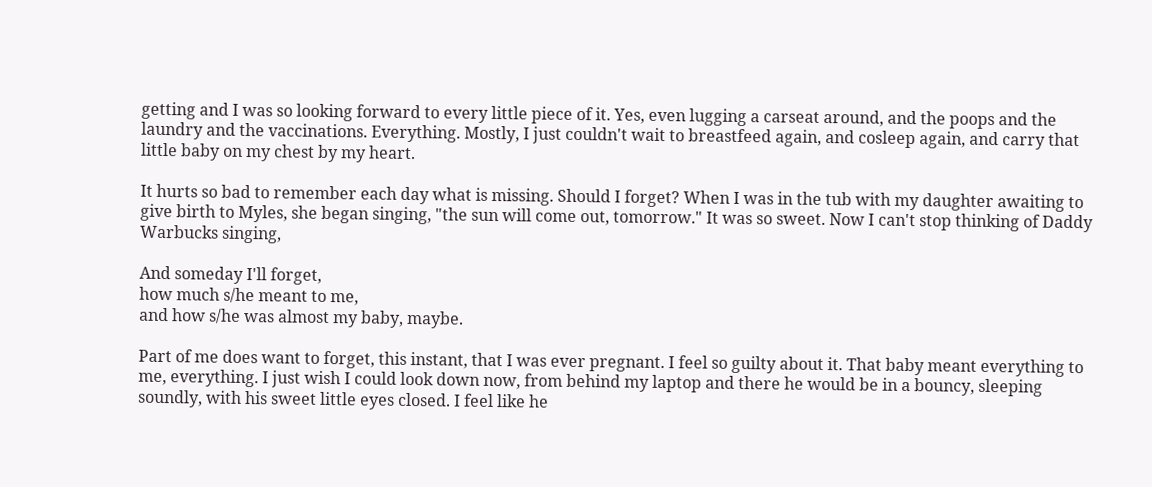getting and I was so looking forward to every little piece of it. Yes, even lugging a carseat around, and the poops and the laundry and the vaccinations. Everything. Mostly, I just couldn't wait to breastfeed again, and cosleep again, and carry that little baby on my chest by my heart.

It hurts so bad to remember each day what is missing. Should I forget? When I was in the tub with my daughter awaiting to give birth to Myles, she began singing, "the sun will come out, tomorrow." It was so sweet. Now I can't stop thinking of Daddy Warbucks singing,

And someday I'll forget,
how much s/he meant to me,
and how s/he was almost my baby, maybe.

Part of me does want to forget, this instant, that I was ever pregnant. I feel so guilty about it. That baby meant everything to me, everything. I just wish I could look down now, from behind my laptop and there he would be in a bouncy, sleeping soundly, with his sweet little eyes closed. I feel like he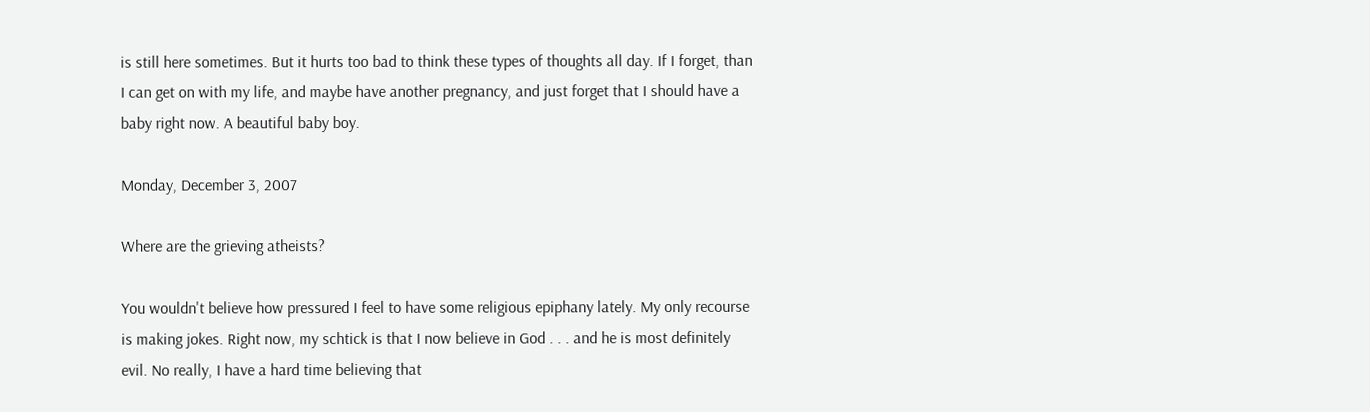is still here sometimes. But it hurts too bad to think these types of thoughts all day. If I forget, than I can get on with my life, and maybe have another pregnancy, and just forget that I should have a baby right now. A beautiful baby boy.

Monday, December 3, 2007

Where are the grieving atheists?

You wouldn't believe how pressured I feel to have some religious epiphany lately. My only recourse is making jokes. Right now, my schtick is that I now believe in God . . . and he is most definitely evil. No really, I have a hard time believing that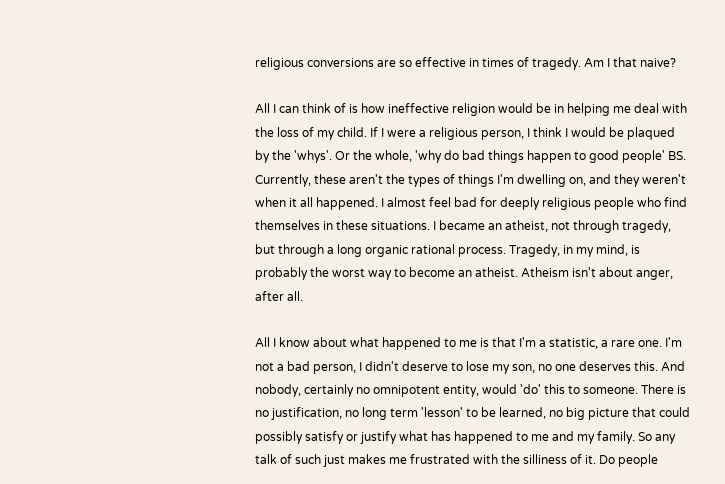religious conversions are so effective in times of tragedy. Am I that naive?

All I can think of is how ineffective religion would be in helping me deal with the loss of my child. If I were a religious person, I think I would be plaqued by the 'whys'. Or the whole, 'why do bad things happen to good people' BS. Currently, these aren't the types of things I'm dwelling on, and they weren't when it all happened. I almost feel bad for deeply religious people who find themselves in these situations. I became an atheist, not through tragedy, but through a long organic rational process. Tragedy, in my mind, is probably the worst way to become an atheist. Atheism isn't about anger, after all.

All I know about what happened to me is that I'm a statistic, a rare one. I'm not a bad person, I didn't deserve to lose my son, no one deserves this. And nobody, certainly no omnipotent entity, would 'do' this to someone. There is no justification, no long term 'lesson' to be learned, no big picture that could possibly satisfy or justify what has happened to me and my family. So any talk of such just makes me frustrated with the silliness of it. Do people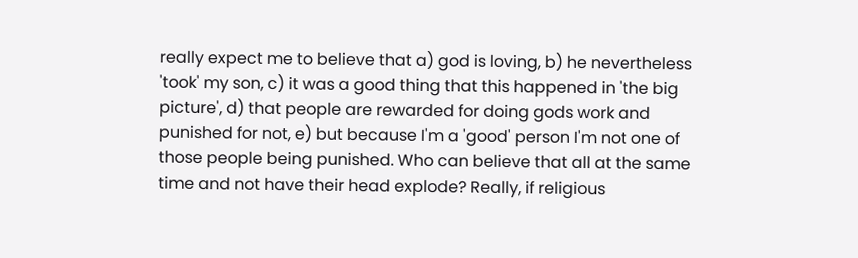really expect me to believe that a) god is loving, b) he nevertheless 'took' my son, c) it was a good thing that this happened in 'the big picture', d) that people are rewarded for doing gods work and punished for not, e) but because I'm a 'good' person I'm not one of those people being punished. Who can believe that all at the same time and not have their head explode? Really, if religious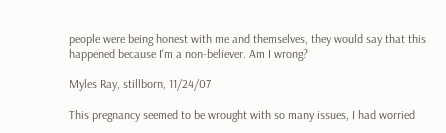people were being honest with me and themselves, they would say that this happened because I'm a non-believer. Am I wrong?

Myles Ray, stillborn, 11/24/07

This pregnancy seemed to be wrought with so many issues, I had worried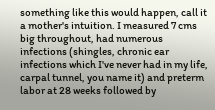something like this would happen, call it a mother's intuition. I measured 7 cms big throughout, had numerous infections (shingles, chronic ear infections which I've never had in my life, carpal tunnel, you name it) and preterm labor at 28 weeks followed by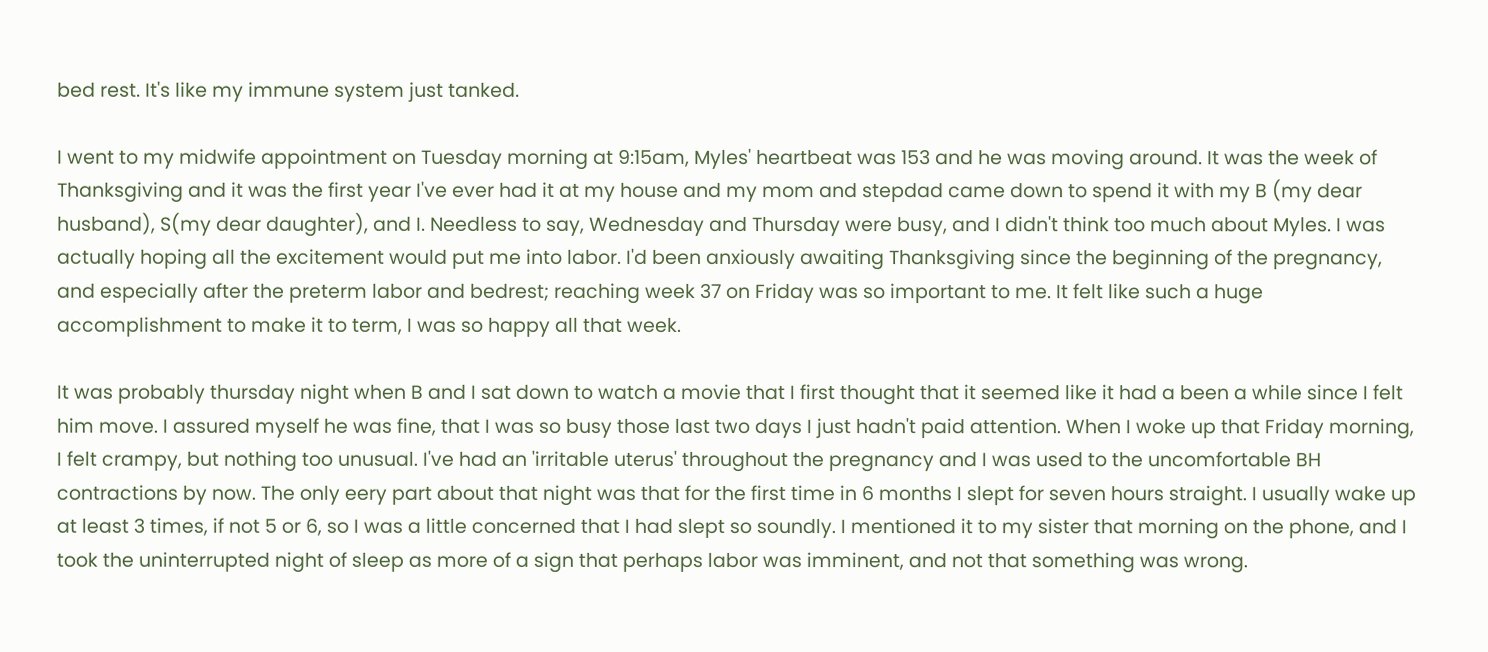bed rest. It's like my immune system just tanked.

I went to my midwife appointment on Tuesday morning at 9:15am, Myles' heartbeat was 153 and he was moving around. It was the week of Thanksgiving and it was the first year I've ever had it at my house and my mom and stepdad came down to spend it with my B (my dear husband), S(my dear daughter), and I. Needless to say, Wednesday and Thursday were busy, and I didn't think too much about Myles. I was actually hoping all the excitement would put me into labor. I'd been anxiously awaiting Thanksgiving since the beginning of the pregnancy, and especially after the preterm labor and bedrest; reaching week 37 on Friday was so important to me. It felt like such a huge accomplishment to make it to term, I was so happy all that week.

It was probably thursday night when B and I sat down to watch a movie that I first thought that it seemed like it had a been a while since I felt him move. I assured myself he was fine, that I was so busy those last two days I just hadn't paid attention. When I woke up that Friday morning, I felt crampy, but nothing too unusual. I've had an 'irritable uterus' throughout the pregnancy and I was used to the uncomfortable BH contractions by now. The only eery part about that night was that for the first time in 6 months I slept for seven hours straight. I usually wake up at least 3 times, if not 5 or 6, so I was a little concerned that I had slept so soundly. I mentioned it to my sister that morning on the phone, and I took the uninterrupted night of sleep as more of a sign that perhaps labor was imminent, and not that something was wrong.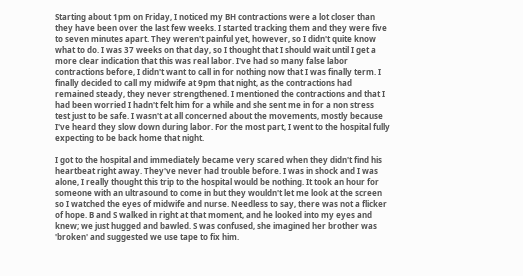Starting about 1pm on Friday, I noticed my BH contractions were a lot closer than they have been over the last few weeks. I started tracking them and they were five to seven minutes apart. They weren't painful yet, however, so I didn't quite know what to do. I was 37 weeks on that day, so I thought that I should wait until I get a more clear indication that this was real labor. I've had so many false labor contractions before, I didn't want to call in for nothing now that I was finally term. I finally decided to call my midwife at 9pm that night, as the contractions had remained steady, they never strengthened. I mentioned the contractions and that I had been worried I hadn't felt him for a while and she sent me in for a non stress test just to be safe. I wasn't at all concerned about the movements, mostly because I've heard they slow down during labor. For the most part, I went to the hospital fully expecting to be back home that night.

I got to the hospital and immediately became very scared when they didn't find his heartbeat right away. They've never had trouble before. I was in shock and I was alone, I really thought this trip to the hospital would be nothing. It took an hour for someone with an ultrasound to come in but they wouldn't let me look at the screen so I watched the eyes of midwife and nurse. Needless to say, there was not a flicker of hope. B and S walked in right at that moment, and he looked into my eyes and knew; we just hugged and bawled. S was confused, she imagined her brother was 'broken' and suggested we use tape to fix him.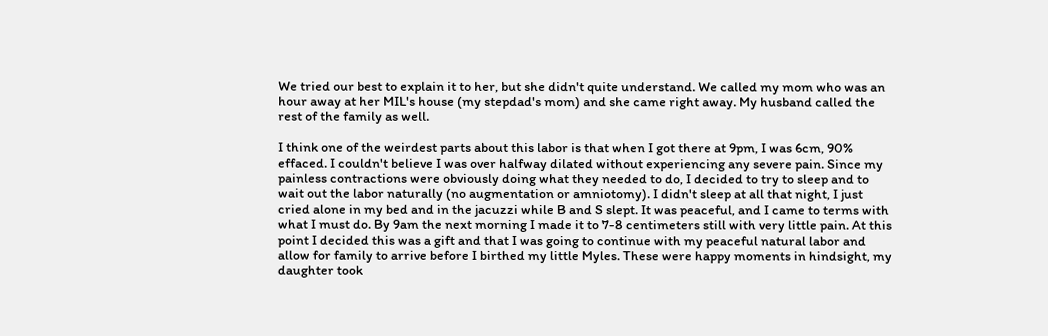We tried our best to explain it to her, but she didn't quite understand. We called my mom who was an hour away at her MIL's house (my stepdad's mom) and she came right away. My husband called the rest of the family as well.

I think one of the weirdest parts about this labor is that when I got there at 9pm, I was 6cm, 90% effaced. I couldn't believe I was over halfway dilated without experiencing any severe pain. Since my painless contractions were obviously doing what they needed to do, I decided to try to sleep and to wait out the labor naturally (no augmentation or amniotomy). I didn't sleep at all that night, I just cried alone in my bed and in the jacuzzi while B and S slept. It was peaceful, and I came to terms with what I must do. By 9am the next morning I made it to 7-8 centimeters still with very little pain. At this point I decided this was a gift and that I was going to continue with my peaceful natural labor and allow for family to arrive before I birthed my little Myles. These were happy moments in hindsight, my daughter took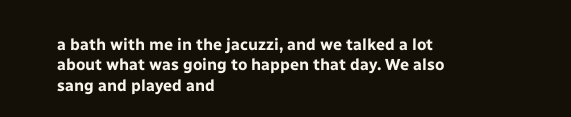a bath with me in the jacuzzi, and we talked a lot about what was going to happen that day. We also sang and played and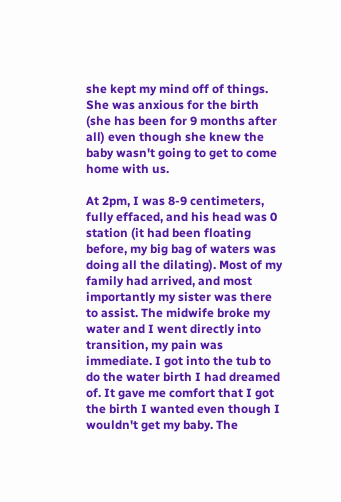she kept my mind off of things. She was anxious for the birth (she has been for 9 months after all) even though she knew the baby wasn't going to get to come home with us.

At 2pm, I was 8-9 centimeters, fully effaced, and his head was 0 station (it had been floating before, my big bag of waters was doing all the dilating). Most of my family had arrived, and most importantly my sister was there to assist. The midwife broke my water and I went directly into transition, my pain was immediate. I got into the tub to do the water birth I had dreamed of. It gave me comfort that I got the birth I wanted even though I wouldn't get my baby. The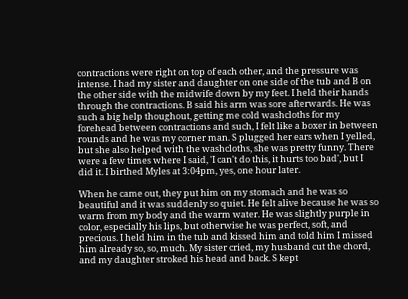contractions were right on top of each other, and the pressure was intense. I had my sister and daughter on one side of the tub and B on the other side with the midwife down by my feet. I held their hands through the contractions. B said his arm was sore afterwards. He was such a big help thoughout, getting me cold washcloths for my forehead between contractions and such, I felt like a boxer in between rounds and he was my corner man. S plugged her ears when I yelled, but she also helped with the washcloths, she was pretty funny. There were a few times where I said, 'I can't do this, it hurts too bad', but I did it. I birthed Myles at 3:04pm, yes, one hour later.

When he came out, they put him on my stomach and he was so beautiful and it was suddenly so quiet. He felt alive because he was so warm from my body and the warm water. He was slightly purple in color, especially his lips, but otherwise he was perfect, soft, and precious. I held him in the tub and kissed him and told him I missed him already so, so, much. My sister cried, my husband cut the chord, and my daughter stroked his head and back. S kept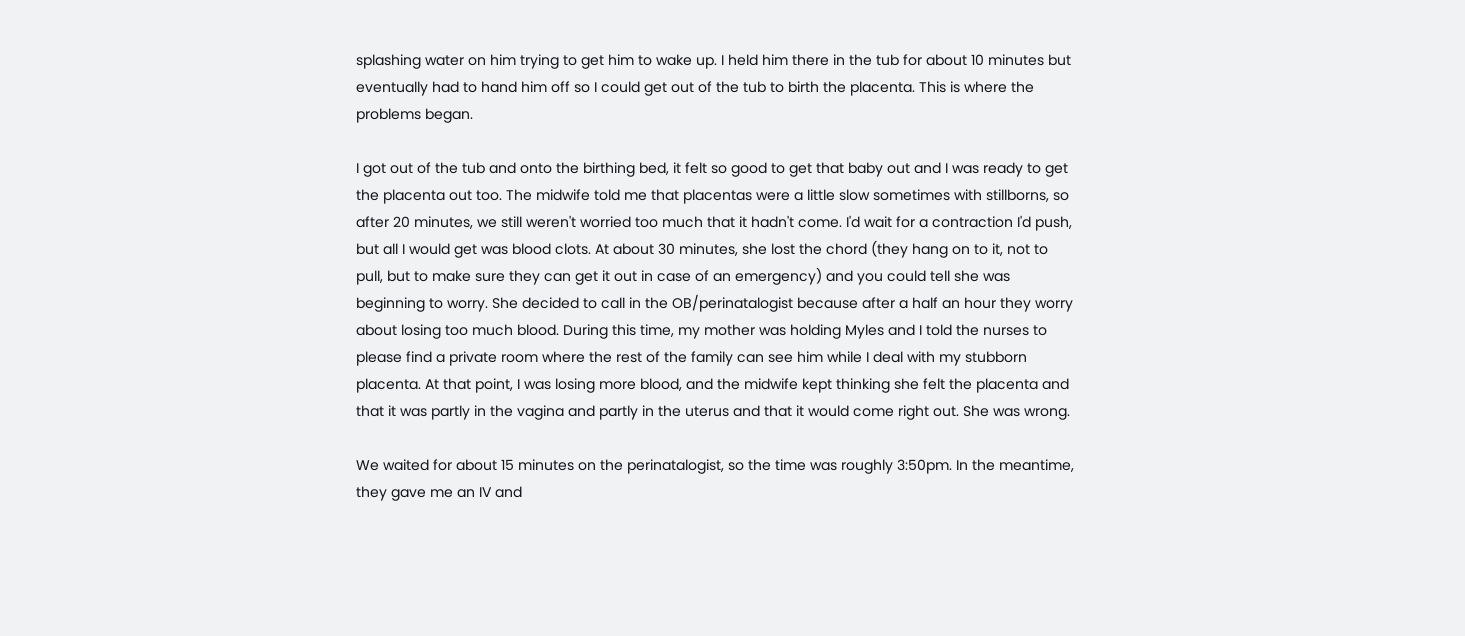splashing water on him trying to get him to wake up. I held him there in the tub for about 10 minutes but eventually had to hand him off so I could get out of the tub to birth the placenta. This is where the problems began.

I got out of the tub and onto the birthing bed, it felt so good to get that baby out and I was ready to get the placenta out too. The midwife told me that placentas were a little slow sometimes with stillborns, so after 20 minutes, we still weren't worried too much that it hadn't come. I'd wait for a contraction I'd push, but all I would get was blood clots. At about 30 minutes, she lost the chord (they hang on to it, not to pull, but to make sure they can get it out in case of an emergency) and you could tell she was beginning to worry. She decided to call in the OB/perinatalogist because after a half an hour they worry about losing too much blood. During this time, my mother was holding Myles and I told the nurses to please find a private room where the rest of the family can see him while I deal with my stubborn placenta. At that point, I was losing more blood, and the midwife kept thinking she felt the placenta and that it was partly in the vagina and partly in the uterus and that it would come right out. She was wrong.

We waited for about 15 minutes on the perinatalogist, so the time was roughly 3:50pm. In the meantime, they gave me an IV and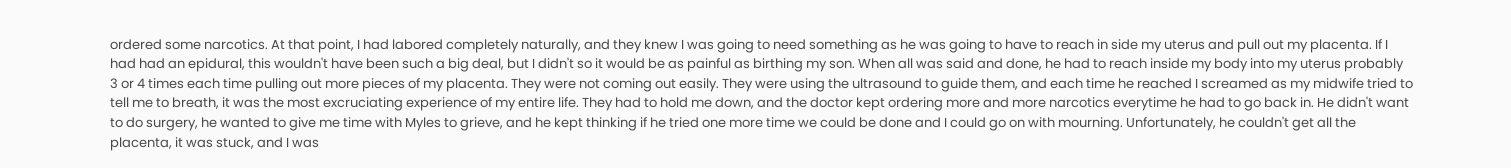ordered some narcotics. At that point, I had labored completely naturally, and they knew I was going to need something as he was going to have to reach in side my uterus and pull out my placenta. If I had had an epidural, this wouldn't have been such a big deal, but I didn't so it would be as painful as birthing my son. When all was said and done, he had to reach inside my body into my uterus probably 3 or 4 times each time pulling out more pieces of my placenta. They were not coming out easily. They were using the ultrasound to guide them, and each time he reached I screamed as my midwife tried to tell me to breath, it was the most excruciating experience of my entire life. They had to hold me down, and the doctor kept ordering more and more narcotics everytime he had to go back in. He didn't want to do surgery, he wanted to give me time with Myles to grieve, and he kept thinking if he tried one more time we could be done and I could go on with mourning. Unfortunately, he couldn't get all the placenta, it was stuck, and I was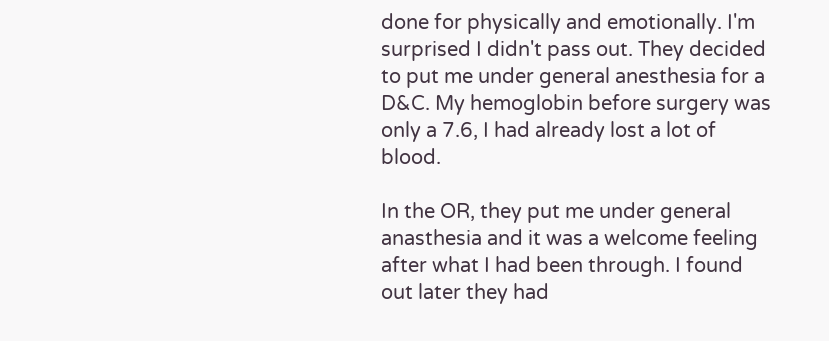done for physically and emotionally. I'm surprised I didn't pass out. They decided to put me under general anesthesia for a D&C. My hemoglobin before surgery was only a 7.6, I had already lost a lot of blood.

In the OR, they put me under general anasthesia and it was a welcome feeling after what I had been through. I found out later they had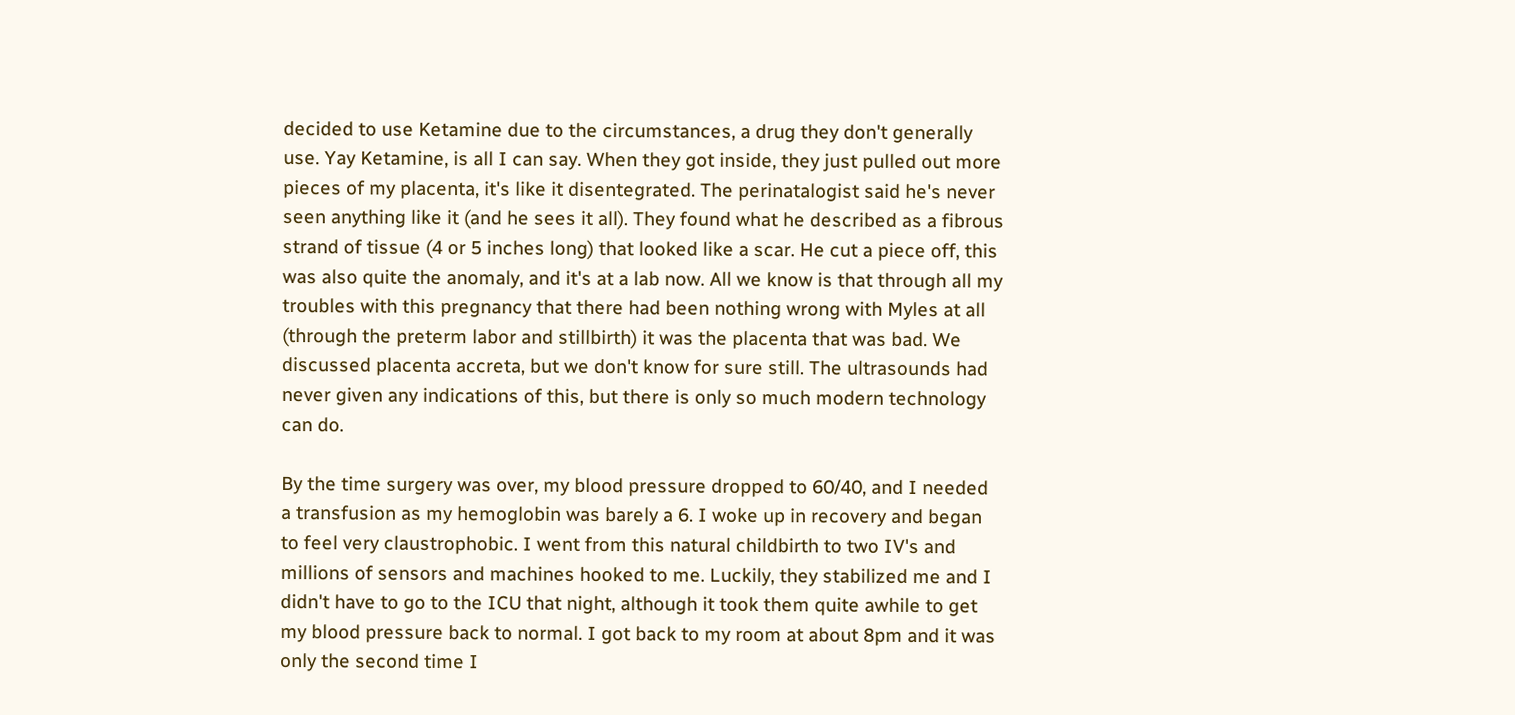decided to use Ketamine due to the circumstances, a drug they don't generally use. Yay Ketamine, is all I can say. When they got inside, they just pulled out more pieces of my placenta, it's like it disentegrated. The perinatalogist said he's never seen anything like it (and he sees it all). They found what he described as a fibrous strand of tissue (4 or 5 inches long) that looked like a scar. He cut a piece off, this was also quite the anomaly, and it's at a lab now. All we know is that through all my troubles with this pregnancy that there had been nothing wrong with Myles at all (through the preterm labor and stillbirth) it was the placenta that was bad. We discussed placenta accreta, but we don't know for sure still. The ultrasounds had never given any indications of this, but there is only so much modern technology can do.

By the time surgery was over, my blood pressure dropped to 60/40, and I needed a transfusion as my hemoglobin was barely a 6. I woke up in recovery and began to feel very claustrophobic. I went from this natural childbirth to two IV's and millions of sensors and machines hooked to me. Luckily, they stabilized me and I didn't have to go to the ICU that night, although it took them quite awhile to get my blood pressure back to normal. I got back to my room at about 8pm and it was only the second time I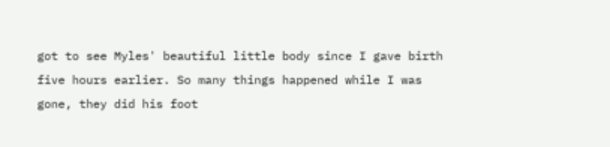got to see Myles' beautiful little body since I gave birth five hours earlier. So many things happened while I was gone, they did his foot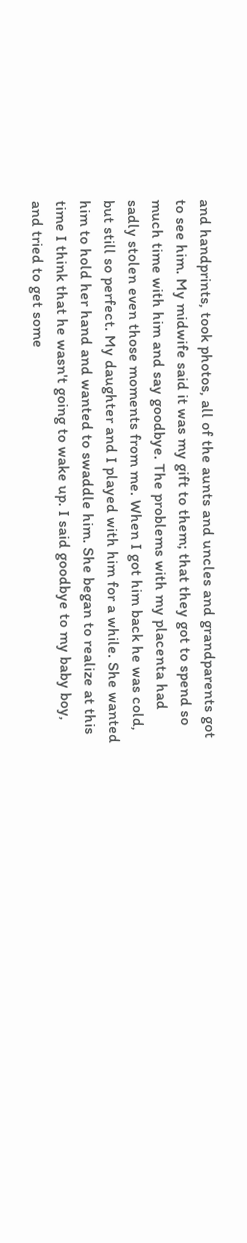and handprints, took photos, all of the aunts and uncles and grandparents got to see him. My midwife said it was my gift to them; that they got to spend so much time with him and say goodbye. The problems with my placenta had sadly stolen even those moments from me. When I got him back he was cold, but still so perfect. My daughter and I played with him for a while. She wanted him to hold her hand and wanted to swaddle him. She began to realize at this time I think that he wasn't going to wake up. I said goodbye to my baby boy, and tried to get some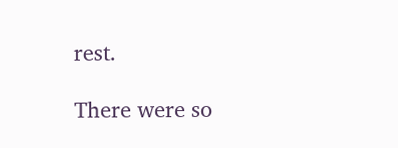rest.

There were so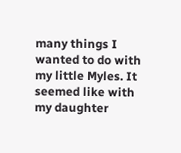many things I wanted to do with my little Myles. It seemed like with my daughter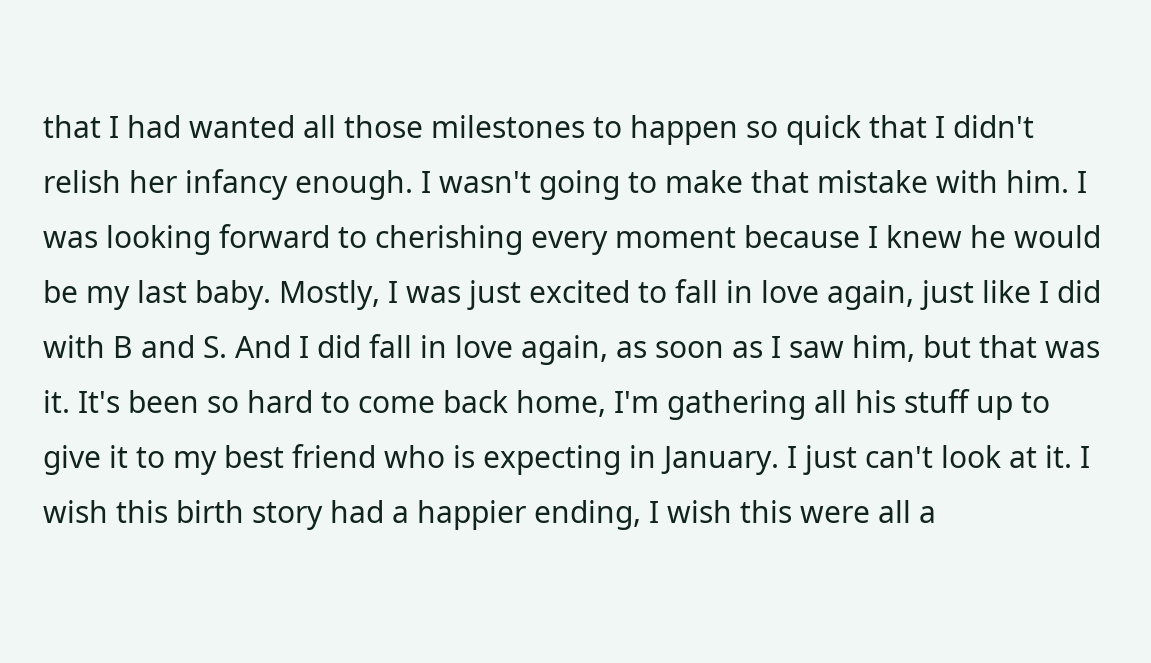that I had wanted all those milestones to happen so quick that I didn't relish her infancy enough. I wasn't going to make that mistake with him. I was looking forward to cherishing every moment because I knew he would be my last baby. Mostly, I was just excited to fall in love again, just like I did with B and S. And I did fall in love again, as soon as I saw him, but that was it. It's been so hard to come back home, I'm gathering all his stuff up to give it to my best friend who is expecting in January. I just can't look at it. I wish this birth story had a happier ending, I wish this were all a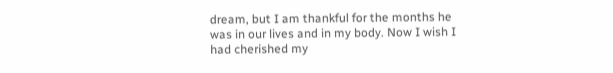dream, but I am thankful for the months he was in our lives and in my body. Now I wish I had cherished my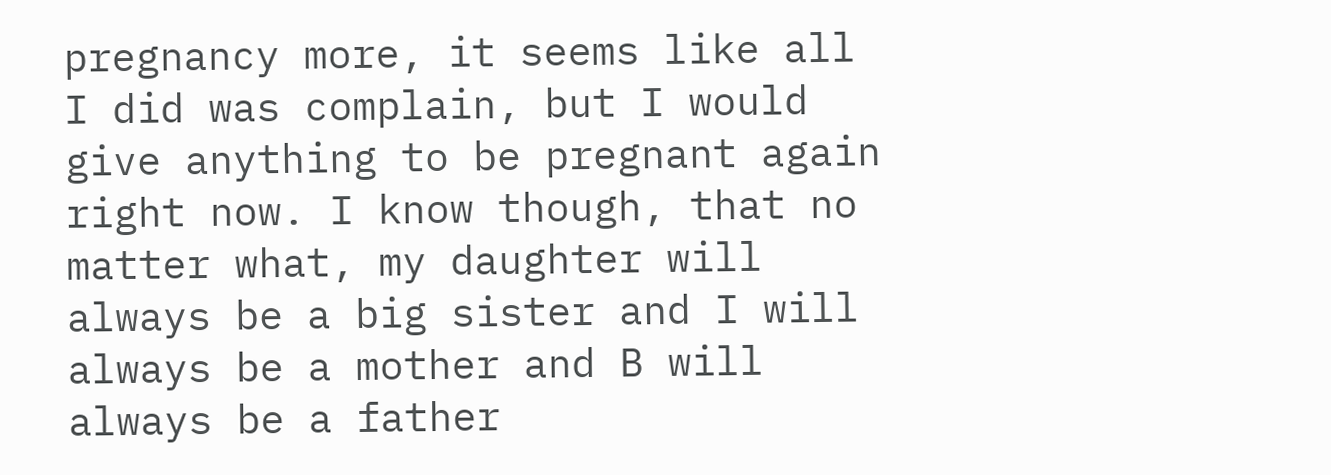pregnancy more, it seems like all I did was complain, but I would give anything to be pregnant again right now. I know though, that no matter what, my daughter will always be a big sister and I will always be a mother and B will always be a father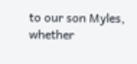to our son Myles, whether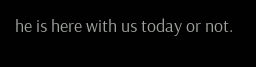he is here with us today or not.